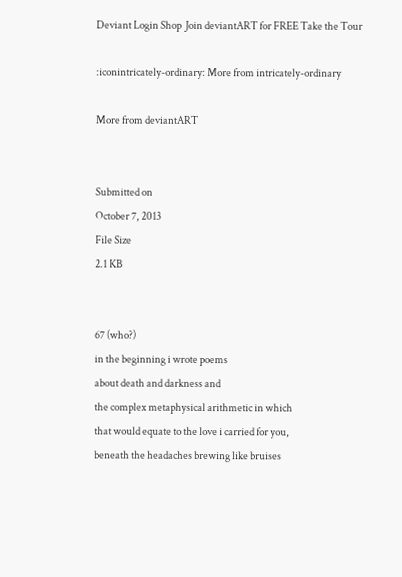Deviant Login Shop  Join deviantART for FREE Take the Tour

:iconintricately-ordinary: More from intricately-ordinary

More from deviantART


Submitted on
October 7, 2013
File Size
2.1 KB


67 (who?)
in the beginning i wrote poems
about death and darkness and
the complex metaphysical arithmetic in which
that would equate to the love i carried for you,
beneath the headaches brewing like bruises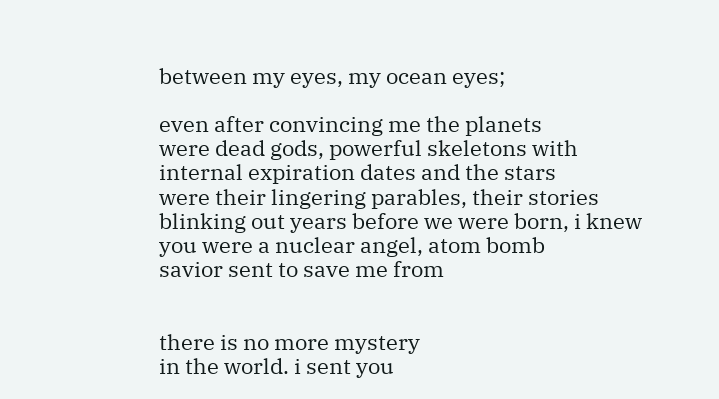between my eyes, my ocean eyes;

even after convincing me the planets
were dead gods, powerful skeletons with
internal expiration dates and the stars
were their lingering parables, their stories
blinking out years before we were born, i knew
you were a nuclear angel, atom bomb
savior sent to save me from


there is no more mystery
in the world. i sent you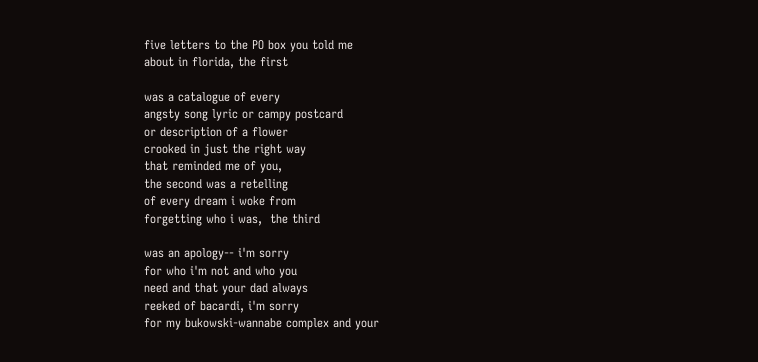five letters to the PO box you told me
about in florida, the first

was a catalogue of every
angsty song lyric or campy postcard
or description of a flower
crooked in just the right way
that reminded me of you,
the second was a retelling
of every dream i woke from
forgetting who i was,  the third

was an apology-- i'm sorry
for who i'm not and who you
need and that your dad always
reeked of bacardi, i'm sorry
for my bukowski-wannabe complex and your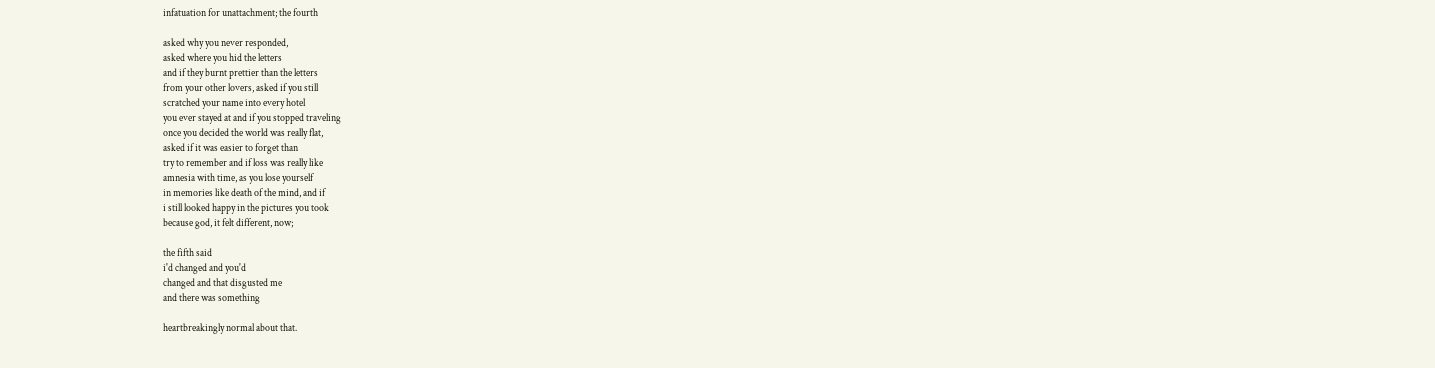infatuation for unattachment; the fourth

asked why you never responded,
asked where you hid the letters
and if they burnt prettier than the letters
from your other lovers, asked if you still
scratched your name into every hotel
you ever stayed at and if you stopped traveling
once you decided the world was really flat,
asked if it was easier to forget than
try to remember and if loss was really like
amnesia with time, as you lose yourself
in memories like death of the mind, and if
i still looked happy in the pictures you took
because god, it felt different, now;

the fifth said
i'd changed and you'd
changed and that disgusted me
and there was something

heartbreakingly normal about that.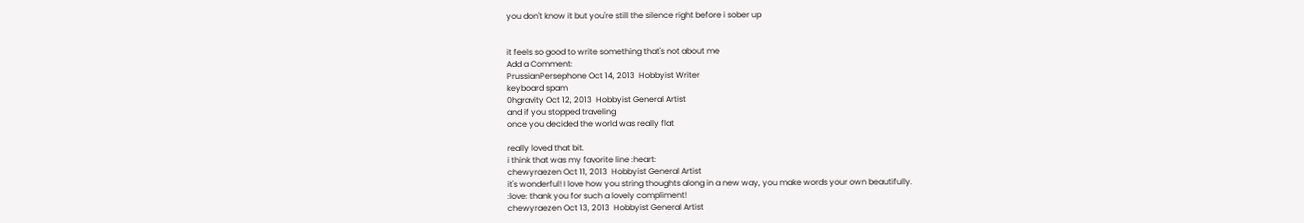you don't know it but you're still the silence right before i sober up


it feels so good to write something that's not about me
Add a Comment:
PrussianPersephone Oct 14, 2013  Hobbyist Writer
keyboard spam
0hgravity Oct 12, 2013  Hobbyist General Artist
and if you stopped traveling
once you decided the world was really flat

really loved that bit.
i think that was my favorite line :heart:
chewyraezen Oct 11, 2013  Hobbyist General Artist
it's wonderful! I love how you string thoughts along in a new way, you make words your own beautifully.
:love: thank you for such a lovely compliment!
chewyraezen Oct 13, 2013  Hobbyist General Artist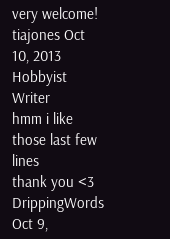very welcome!
tiajones Oct 10, 2013  Hobbyist Writer
hmm i like those last few lines
thank you <3
DrippingWords Oct 9,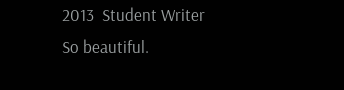2013  Student Writer
So beautiful.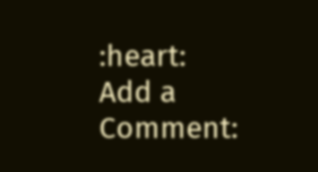:heart:
Add a Comment: